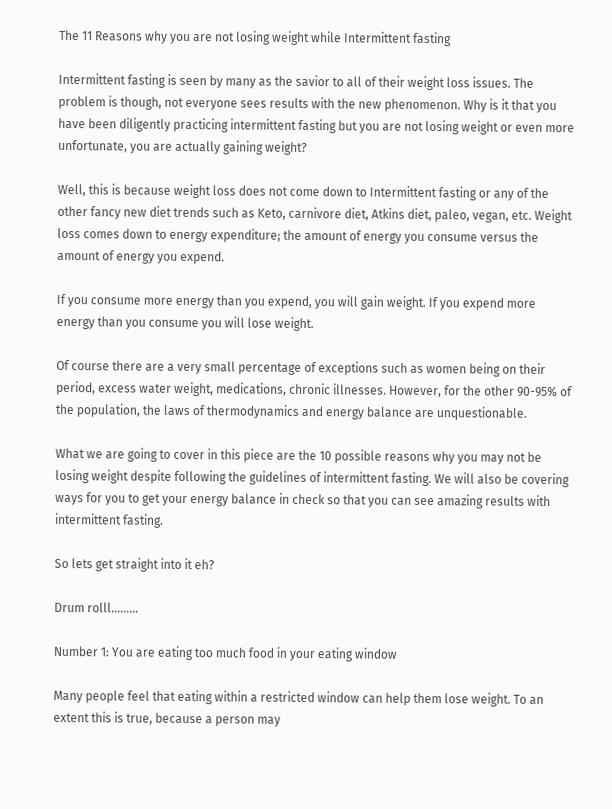The 11 Reasons why you are not losing weight while Intermittent fasting

Intermittent fasting is seen by many as the savior to all of their weight loss issues. The problem is though, not everyone sees results with the new phenomenon. Why is it that you have been diligently practicing intermittent fasting but you are not losing weight or even more unfortunate, you are actually gaining weight?

Well, this is because weight loss does not come down to Intermittent fasting or any of the other fancy new diet trends such as Keto, carnivore diet, Atkins diet, paleo, vegan, etc. Weight loss comes down to energy expenditure; the amount of energy you consume versus the amount of energy you expend.

If you consume more energy than you expend, you will gain weight. If you expend more energy than you consume you will lose weight.

Of course there are a very small percentage of exceptions such as women being on their period, excess water weight, medications, chronic illnesses. However, for the other 90-95% of the population, the laws of thermodynamics and energy balance are unquestionable.

What we are going to cover in this piece are the 10 possible reasons why you may not be losing weight despite following the guidelines of intermittent fasting. We will also be covering ways for you to get your energy balance in check so that you can see amazing results with intermittent fasting.

So lets get straight into it eh?

Drum rolll………

Number 1: You are eating too much food in your eating window

Many people feel that eating within a restricted window can help them lose weight. To an extent this is true, because a person may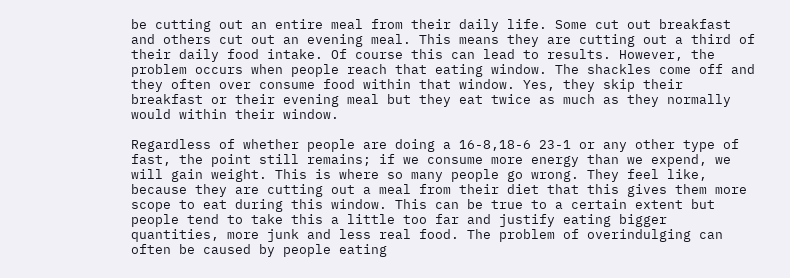be cutting out an entire meal from their daily life. Some cut out breakfast and others cut out an evening meal. This means they are cutting out a third of their daily food intake. Of course this can lead to results. However, the problem occurs when people reach that eating window. The shackles come off and they often over consume food within that window. Yes, they skip their breakfast or their evening meal but they eat twice as much as they normally would within their window.

Regardless of whether people are doing a 16-8,18-6 23-1 or any other type of fast, the point still remains; if we consume more energy than we expend, we will gain weight. This is where so many people go wrong. They feel like, because they are cutting out a meal from their diet that this gives them more scope to eat during this window. This can be true to a certain extent but people tend to take this a little too far and justify eating bigger quantities, more junk and less real food. The problem of overindulging can often be caused by people eating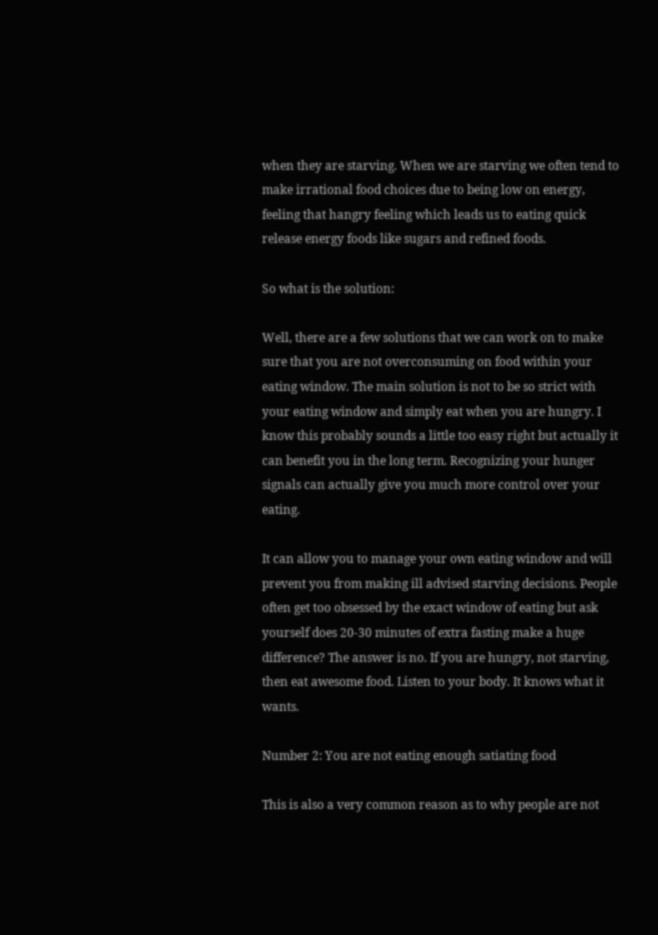when they are starving. When we are starving we often tend to make irrational food choices due to being low on energy, feeling that hangry feeling which leads us to eating quick release energy foods like sugars and refined foods.

So what is the solution:

Well, there are a few solutions that we can work on to make sure that you are not overconsuming on food within your eating window. The main solution is not to be so strict with your eating window and simply eat when you are hungry. I know this probably sounds a little too easy right but actually it can benefit you in the long term. Recognizing your hunger signals can actually give you much more control over your eating.

It can allow you to manage your own eating window and will prevent you from making ill advised starving decisions. People often get too obsessed by the exact window of eating but ask yourself does 20-30 minutes of extra fasting make a huge difference? The answer is no. If you are hungry, not starving, then eat awesome food. Listen to your body. It knows what it wants.

Number 2: You are not eating enough satiating food

This is also a very common reason as to why people are not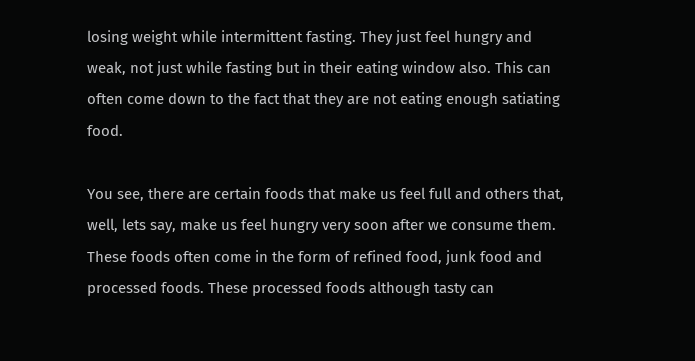losing weight while intermittent fasting. They just feel hungry and weak, not just while fasting but in their eating window also. This can often come down to the fact that they are not eating enough satiating food.

You see, there are certain foods that make us feel full and others that, well, lets say, make us feel hungry very soon after we consume them. These foods often come in the form of refined food, junk food and processed foods. These processed foods although tasty can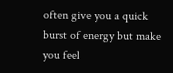often give you a quick burst of energy but make you feel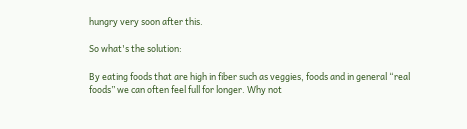hungry very soon after this.

So what's the solution:

By eating foods that are high in fiber such as veggies, foods and in general “real foods” we can often feel full for longer. Why not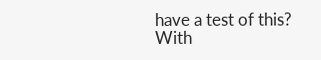have a test of this? With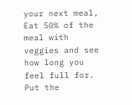your next meal, Eat 50% of the meal with veggies and see how long you feel full for. Put the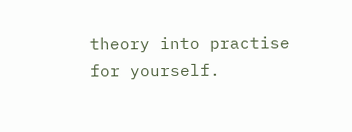theory into practise for yourself.